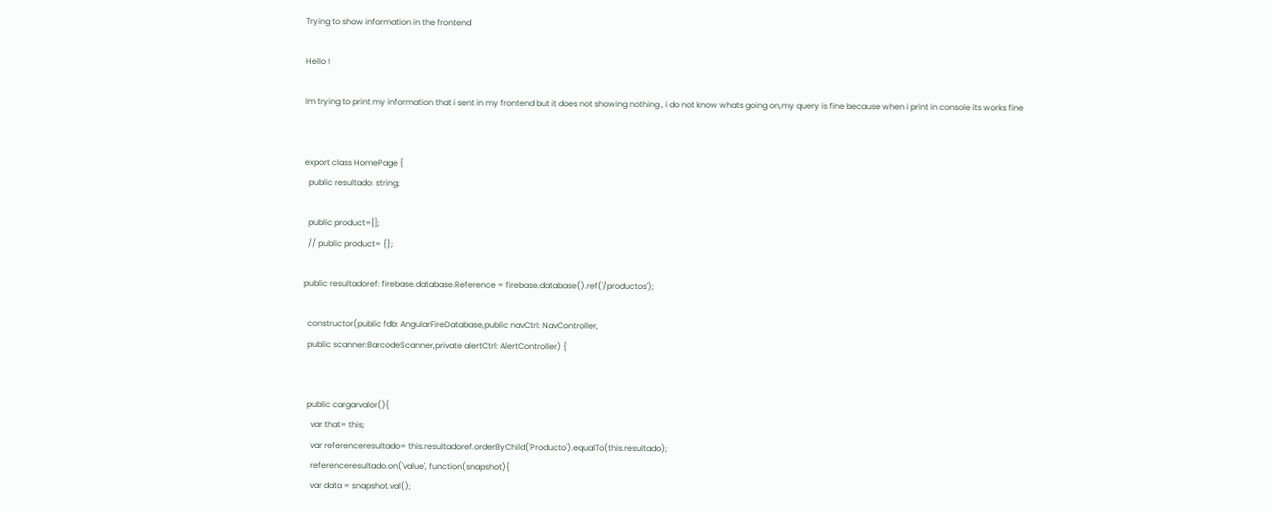Trying to show information in the frontend

Hello !

Im trying to print my information that i sent in my frontend but it does not showing nothing , i do not know whats going on,my query is fine because when i print in console its works fine


export class HomePage {
  public resultado: string;

  public product=[];
  // public product= {};

public resultadoref: firebase.database.Reference = firebase.database().ref('/productos');

  constructor(public fdb: AngularFireDatabase,public navCtrl: NavController,
  public scanner:BarcodeScanner,private alertCtrl: AlertController) {


  public cargarvalor(){
    var that= this;
    var referenceresultado= this.resultadoref.orderByChild('Producto').equalTo(this.resultado);
    referenceresultado.on('value', function(snapshot){
    var data = snapshot.val();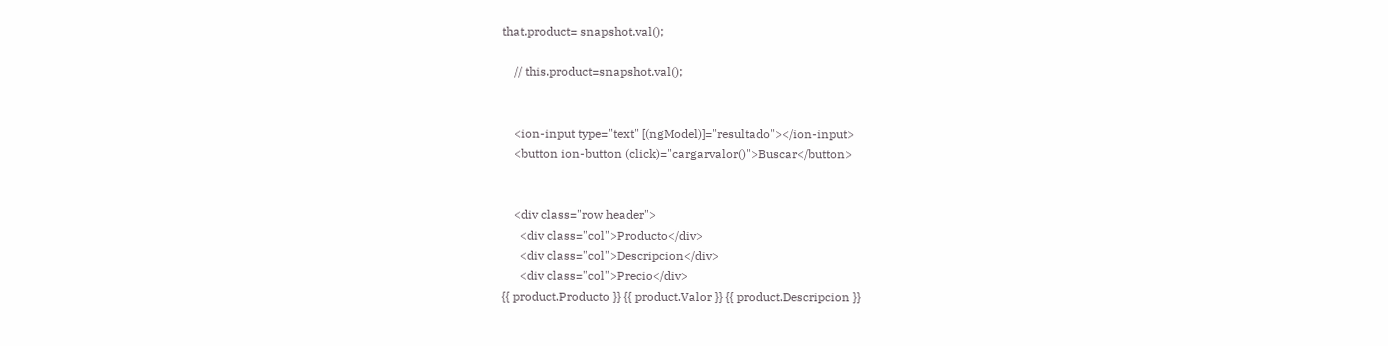that.product= snapshot.val();

    // this.product=snapshot.val();


    <ion-input type="text" [(ngModel)]="resultado"></ion-input>
    <button ion-button (click)="cargarvalor()">Buscar</button>


    <div class="row header">
      <div class="col">Producto</div>
      <div class="col">Descripcion</div>
      <div class="col">Precio</div>
{{ product.Producto }} {{ product.Valor }} {{ product.Descripcion }}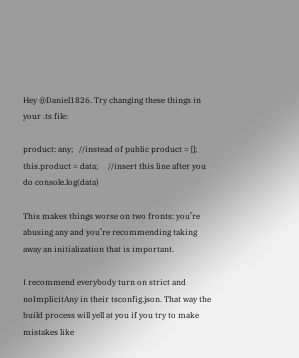Hey @Daniel1826. Try changing these things in your .ts file:

product: any;   //instead of public product = [];
this.product = data;     //insert this line after you do console.log(data)

This makes things worse on two fronts: you’re abusing any and you’re recommending taking away an initialization that is important.

I recommend everybody turn on strict and noImplicitAny in their tsconfig.json. That way the build process will yell at you if you try to make mistakes like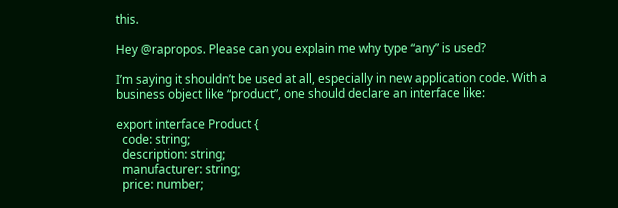this.

Hey @rapropos. Please can you explain me why type “any” is used?

I’m saying it shouldn’t be used at all, especially in new application code. With a business object like “product”, one should declare an interface like:

export interface Product {
  code: string;
  description: string;
  manufacturer: string;
  price: number;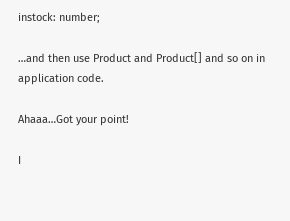instock: number;

…and then use Product and Product[] and so on in application code.

Ahaaa…Got your point!

I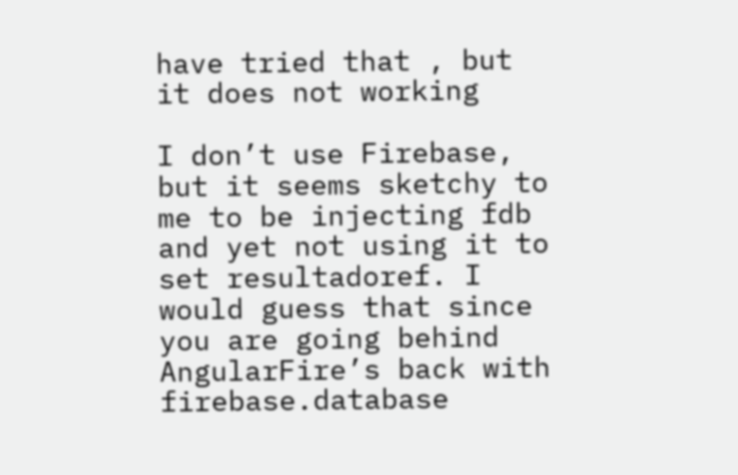have tried that , but it does not working

I don’t use Firebase, but it seems sketchy to me to be injecting fdb and yet not using it to set resultadoref. I would guess that since you are going behind AngularFire’s back with firebase.database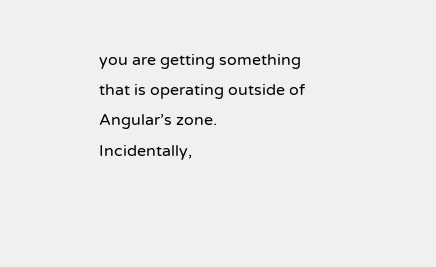you are getting something that is operating outside of Angular’s zone. Incidentally,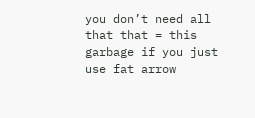you don’t need all that that = this garbage if you just use fat arrow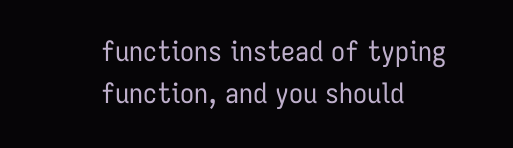functions instead of typing function, and you should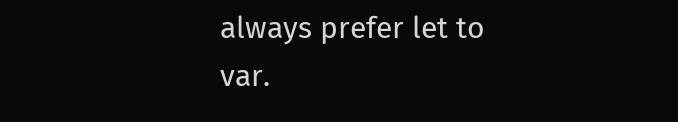always prefer let to var.